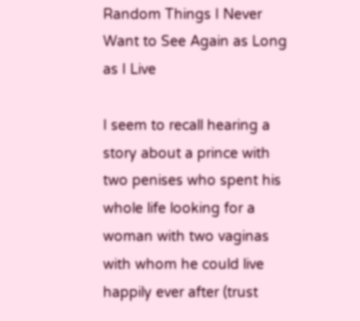Random Things I Never Want to See Again as Long as I Live

I seem to recall hearing a story about a prince with two penises who spent his whole life looking for a woman with two vaginas with whom he could live happily ever after (trust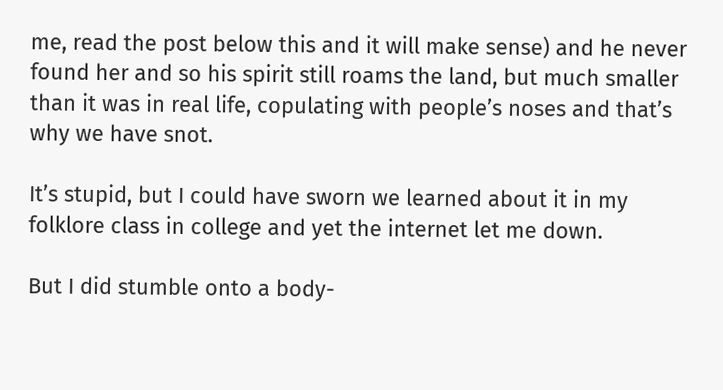me, read the post below this and it will make sense) and he never found her and so his spirit still roams the land, but much smaller than it was in real life, copulating with people’s noses and that’s why we have snot.

It’s stupid, but I could have sworn we learned about it in my folklore class in college and yet the internet let me down.

But I did stumble onto a body-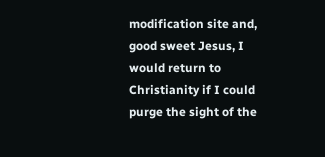modification site and, good sweet Jesus, I would return to Christianity if I could purge the sight of the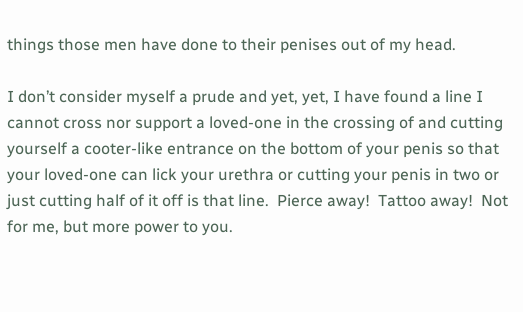things those men have done to their penises out of my head.

I don’t consider myself a prude and yet, yet, I have found a line I cannot cross nor support a loved-one in the crossing of and cutting yourself a cooter-like entrance on the bottom of your penis so that your loved-one can lick your urethra or cutting your penis in two or just cutting half of it off is that line.  Pierce away!  Tattoo away!  Not for me, but more power to you.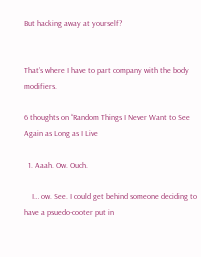But hacking away at yourself?


That’s where I have to part company with the body modifiers.

6 thoughts on “Random Things I Never Want to See Again as Long as I Live

  1. Aaah. Ow. Ouch.

    I… ow. See. I could get behind someone deciding to have a psuedo-cooter put in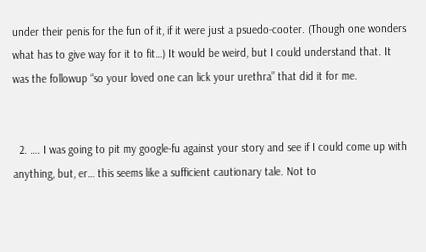under their penis for the fun of it, if it were just a psuedo-cooter. (Though one wonders what has to give way for it to fit…) It would be weird, but I could understand that. It was the followup “so your loved one can lick your urethra” that did it for me.


  2. …. I was going to pit my google-fu against your story and see if I could come up with anything, but, er… this seems like a sufficient cautionary tale. Not to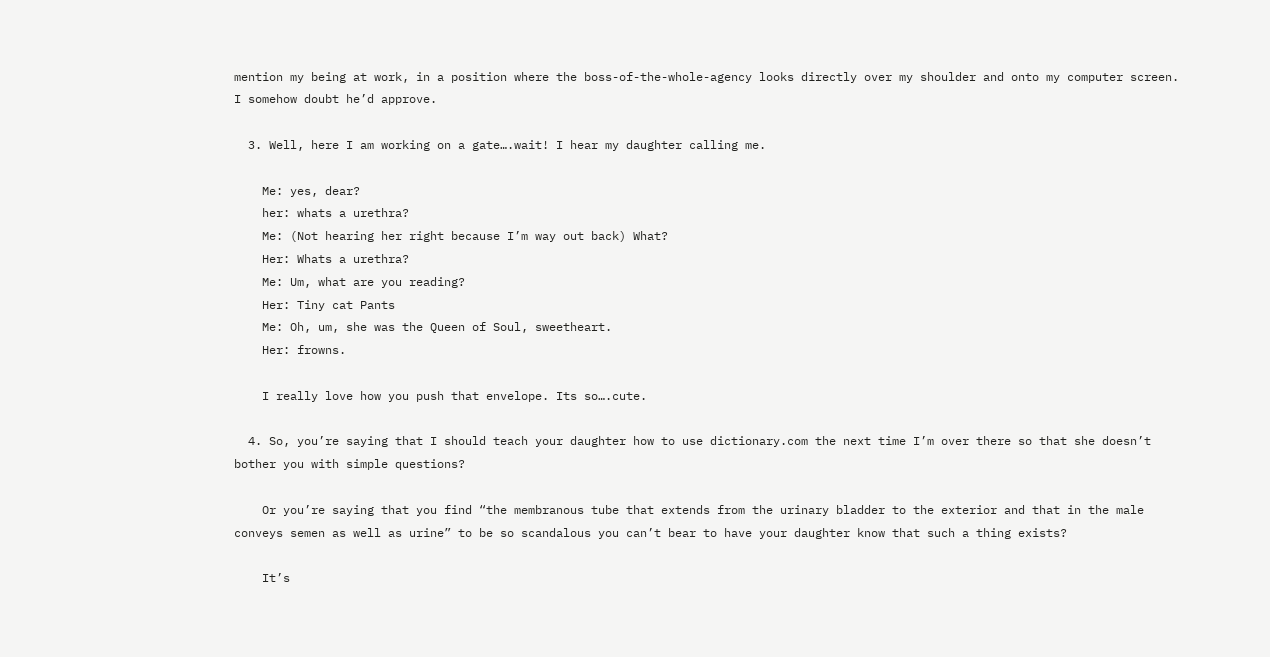mention my being at work, in a position where the boss-of-the-whole-agency looks directly over my shoulder and onto my computer screen. I somehow doubt he’d approve.

  3. Well, here I am working on a gate….wait! I hear my daughter calling me.

    Me: yes, dear?
    her: whats a urethra?
    Me: (Not hearing her right because I’m way out back) What?
    Her: Whats a urethra?
    Me: Um, what are you reading?
    Her: Tiny cat Pants
    Me: Oh, um, she was the Queen of Soul, sweetheart.
    Her: frowns.

    I really love how you push that envelope. Its so….cute.

  4. So, you’re saying that I should teach your daughter how to use dictionary.com the next time I’m over there so that she doesn’t bother you with simple questions?

    Or you’re saying that you find “the membranous tube that extends from the urinary bladder to the exterior and that in the male conveys semen as well as urine” to be so scandalous you can’t bear to have your daughter know that such a thing exists?

    It’s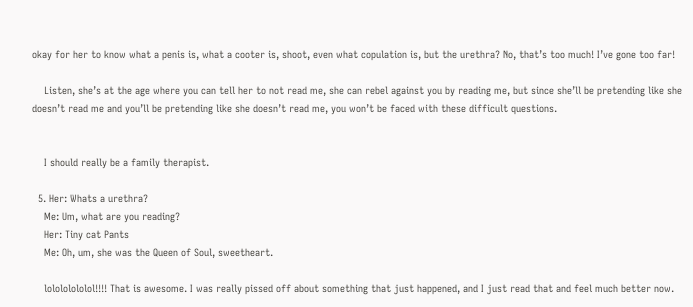okay for her to know what a penis is, what a cooter is, shoot, even what copulation is, but the urethra? No, that’s too much! I’ve gone too far!

    Listen, she’s at the age where you can tell her to not read me, she can rebel against you by reading me, but since she’ll be pretending like she doesn’t read me and you’ll be pretending like she doesn’t read me, you won’t be faced with these difficult questions.


    I should really be a family therapist.

  5. Her: Whats a urethra?
    Me: Um, what are you reading?
    Her: Tiny cat Pants
    Me: Oh, um, she was the Queen of Soul, sweetheart.

    lolololololol!!!! That is awesome. I was really pissed off about something that just happened, and I just read that and feel much better now.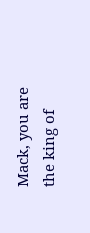Mack, you are the king of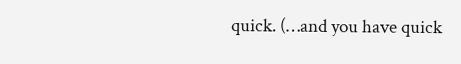quick. (…and you have quick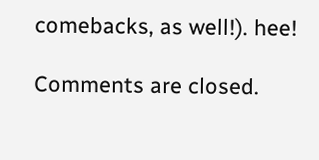comebacks, as well!). hee!

Comments are closed.